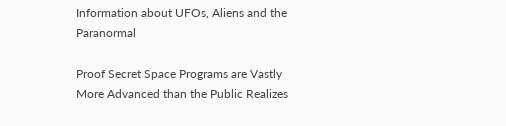Information about UFOs, Aliens and the Paranormal

Proof Secret Space Programs are Vastly More Advanced than the Public Realizes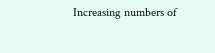Increasing numbers of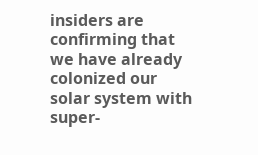insiders are confirming that we have already colonized our solar system with super-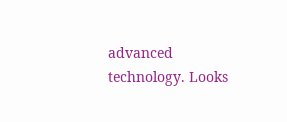advanced technology. Looks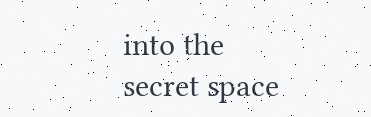into the secret space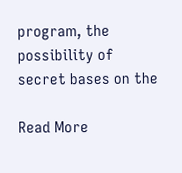program, the possibility of secret bases on the

Read More